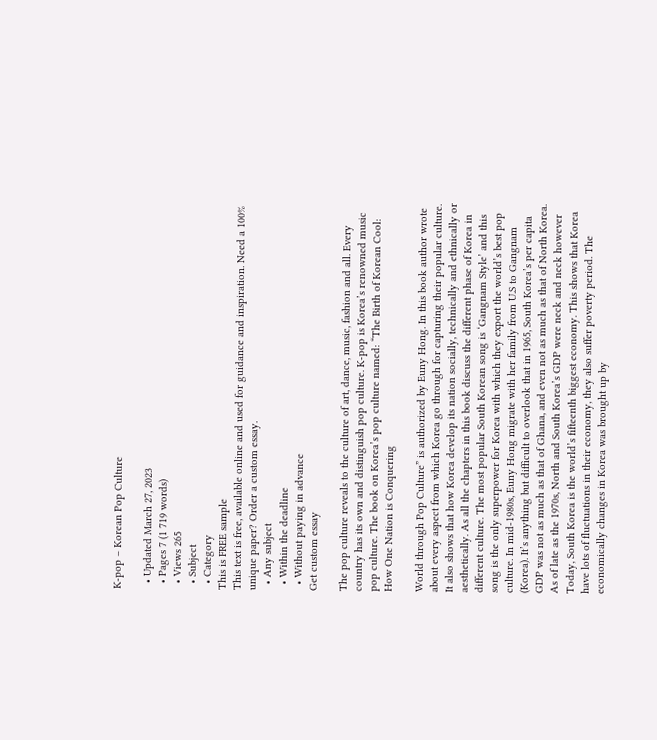K-pop – Korean Pop Culture

  • Updated March 27, 2023
  • Pages 7 (1 719 words)
  • Views 265
  • Subject
  • Category
This is FREE sample
This text is free, available online and used for guidance and inspiration. Need a 100% unique paper? Order a custom essay.
  • Any subject
  • Within the deadline
  • Without paying in advance
Get custom essay

The pop culture reveals to the culture of art, dance, music, fashion and all. Every country has its own and distinguish pop culture. K-pop is Korea’s renowned music pop culture. The book on Korea’s pop culture named: “The Birth of Korean Cool: How One Nation is Conquering

World through Pop Culture” is authorized by Euny Hong. In this book author wrote about every aspect from which Korea go through for capturing their popular culture. It also shows that how Korea develop its nation socially, technically and ethnically or aesthetically. As all the chapters in this book discuss the different phase of Korea in different culture. The most popular South Korean song is ‘Gangnam Style’ and this song is the only superpower for Korea with which they export the world’s best pop culture. In mid-1980s, Euny Hong migrate with her family from U.S to Gangnam (Korea). It’s anything but difficult to overlook that in 1965, South Korea’s per capita GDP was not as much as that of Ghana, and even not as much as that of North Korea. As of late as the 1970s, North and South Korea’s GDP were neck and neck however Today, South Korea is the world’s fifteenth biggest economy. This shows that Korea have lots of fluctuations in their economy, they also suffer poverty period. The economically changes in Korea was brought up by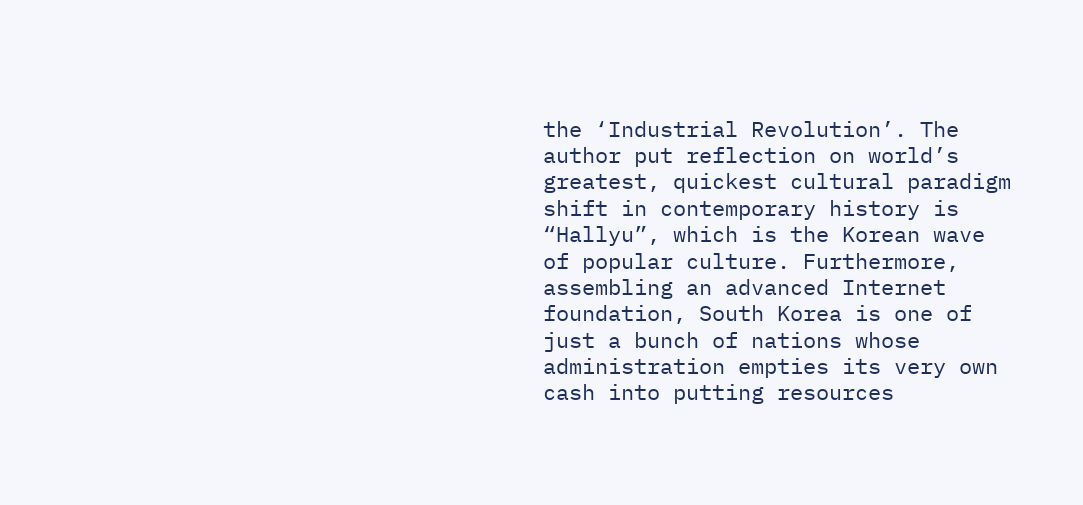the ‘Industrial Revolution’. The author put reflection on world’s greatest, quickest cultural paradigm shift in contemporary history is “Hallyu”, which is the Korean wave of popular culture. Furthermore, assembling an advanced Internet foundation, South Korea is one of just a bunch of nations whose administration empties its very own cash into putting resources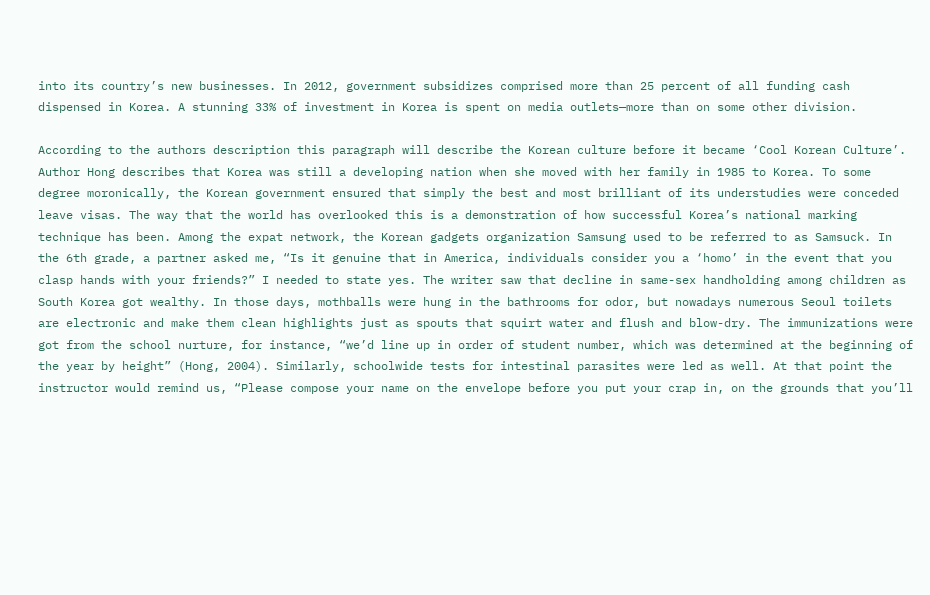into its country’s new businesses. In 2012, government subsidizes comprised more than 25 percent of all funding cash dispensed in Korea. A stunning 33% of investment in Korea is spent on media outlets—more than on some other division.

According to the authors description this paragraph will describe the Korean culture before it became ‘Cool Korean Culture’. Author Hong describes that Korea was still a developing nation when she moved with her family in 1985 to Korea. To some degree moronically, the Korean government ensured that simply the best and most brilliant of its understudies were conceded leave visas. The way that the world has overlooked this is a demonstration of how successful Korea’s national marking technique has been. Among the expat network, the Korean gadgets organization Samsung used to be referred to as Samsuck. In the 6th grade, a partner asked me, “Is it genuine that in America, individuals consider you a ‘homo’ in the event that you clasp hands with your friends?” I needed to state yes. The writer saw that decline in same-sex handholding among children as South Korea got wealthy. In those days, mothballs were hung in the bathrooms for odor, but nowadays numerous Seoul toilets are electronic and make them clean highlights just as spouts that squirt water and flush and blow-dry. The immunizations were got from the school nurture, for instance, “we’d line up in order of student number, which was determined at the beginning of the year by height” (Hong, 2004). Similarly, schoolwide tests for intestinal parasites were led as well. At that point the instructor would remind us, “Please compose your name on the envelope before you put your crap in, on the grounds that you’ll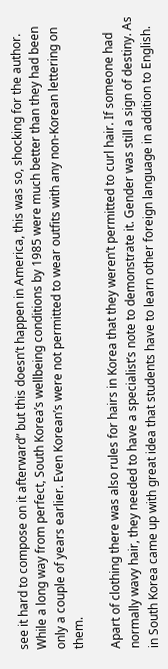see it hard to compose on it afterward” but this doesn’t happen in America, this was so, shocking for the author. While a long way from perfect, South Korea’s wellbeing conditions by 1985 were much better than they had been only a couple of years earlier. Even Korean’s were not permitted to wear outfits with any non-Korean lettering on them.

Apart of clothing there was also rules for hairs in Korea that they weren’t permitted to curl hair. If someone had normally wavy hair, they needed to have a specialist’s note to demonstrate it. Gender was still a sign of destiny. As in South Korea came up with great idea that students have to learn other foreign language in addition to English.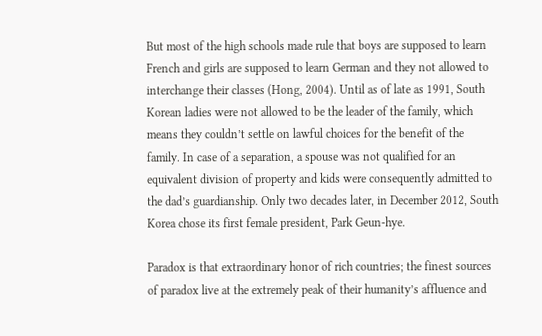But most of the high schools made rule that boys are supposed to learn French and girls are supposed to learn German and they not allowed to interchange their classes (Hong, 2004). Until as of late as 1991, South Korean ladies were not allowed to be the leader of the family, which means they couldn’t settle on lawful choices for the benefit of the family. In case of a separation, a spouse was not qualified for an equivalent division of property and kids were consequently admitted to the dad’s guardianship. Only two decades later, in December 2012, South Korea chose its first female president, Park Geun-hye.

Paradox is that extraordinary honor of rich countries; the finest sources of paradox live at the extremely peak of their humanity’s affluence and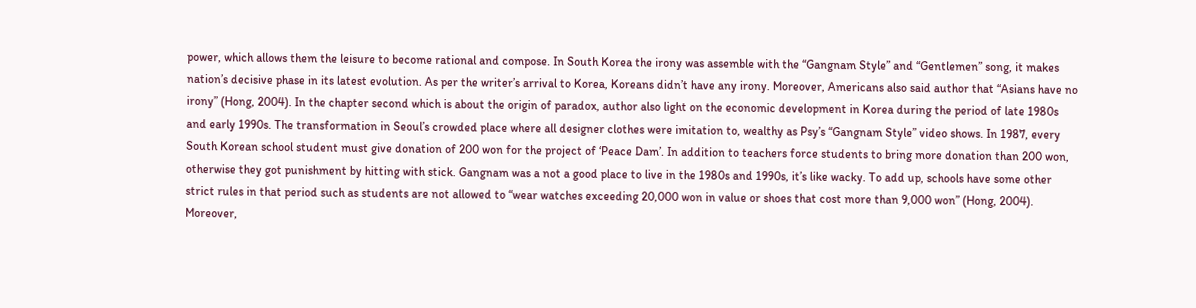power, which allows them the leisure to become rational and compose. In South Korea the irony was assemble with the “Gangnam Style” and “Gentlemen” song, it makes nation’s decisive phase in its latest evolution. As per the writer’s arrival to Korea, Koreans didn’t have any irony. Moreover, Americans also said author that “Asians have no irony” (Hong, 2004). In the chapter second which is about the origin of paradox, author also light on the economic development in Korea during the period of late 1980s and early 1990s. The transformation in Seoul’s crowded place where all designer clothes were imitation to, wealthy as Psy’s “Gangnam Style” video shows. In 1987, every South Korean school student must give donation of 200 won for the project of ‘Peace Dam’. In addition to teachers force students to bring more donation than 200 won, otherwise they got punishment by hitting with stick. Gangnam was a not a good place to live in the 1980s and 1990s, it’s like wacky. To add up, schools have some other strict rules in that period such as students are not allowed to “wear watches exceeding 20,000 won in value or shoes that cost more than 9,000 won” (Hong, 2004). Moreover,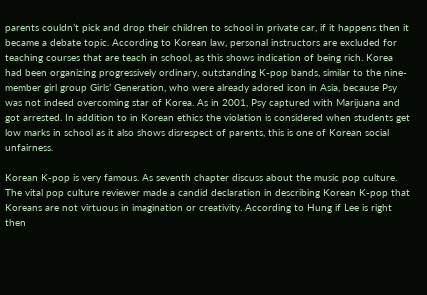parents couldn’t pick and drop their children to school in private car, if it happens then it became a debate topic. According to Korean law, personal instructors are excluded for teaching courses that are teach in school, as this shows indication of being rich. Korea had been organizing progressively ordinary, outstanding K-pop bands, similar to the nine-member girl group Girls’ Generation, who were already adored icon in Asia, because Psy was not indeed overcoming star of Korea. As in 2001, Psy captured with Marijuana and got arrested. In addition to in Korean ethics the violation is considered when students get low marks in school as it also shows disrespect of parents, this is one of Korean social unfairness.

Korean K-pop is very famous. As seventh chapter discuss about the music pop culture. The vital pop culture reviewer made a candid declaration in describing Korean K-pop that Koreans are not virtuous in imagination or creativity. According to Hung if Lee is right then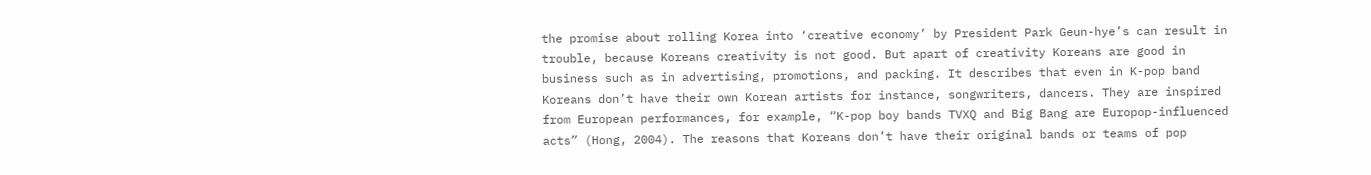the promise about rolling Korea into ‘creative economy’ by President Park Geun-hye’s can result in trouble, because Koreans creativity is not good. But apart of creativity Koreans are good in business such as in advertising, promotions, and packing. It describes that even in K-pop band Koreans don’t have their own Korean artists for instance, songwriters, dancers. They are inspired from European performances, for example, “K-pop boy bands TVXQ and Big Bang are Europop-influenced acts” (Hong, 2004). The reasons that Koreans don’t have their original bands or teams of pop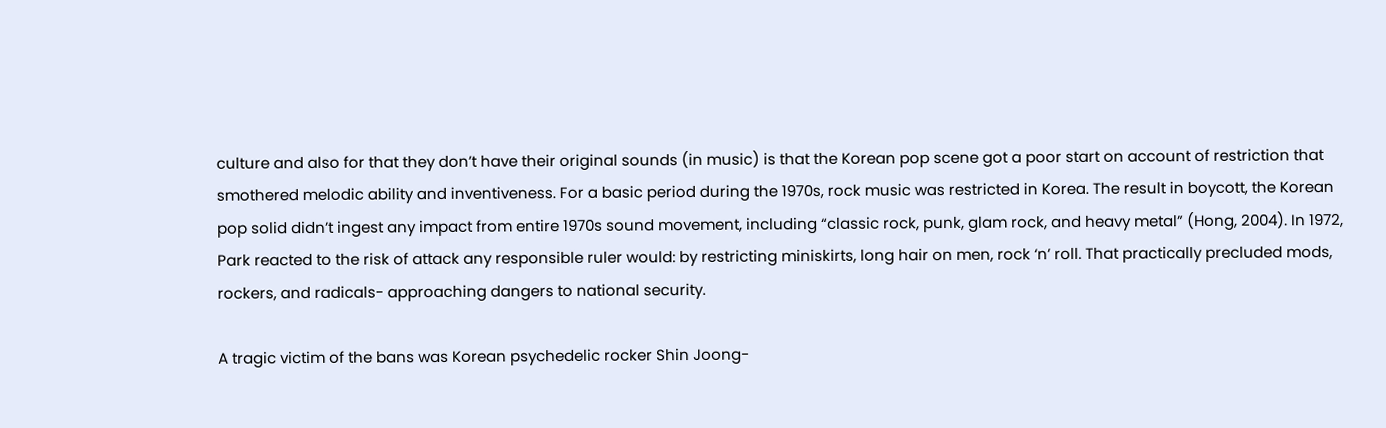culture and also for that they don’t have their original sounds (in music) is that the Korean pop scene got a poor start on account of restriction that smothered melodic ability and inventiveness. For a basic period during the 1970s, rock music was restricted in Korea. The result in boycott, the Korean pop solid didn’t ingest any impact from entire 1970s sound movement, including “classic rock, punk, glam rock, and heavy metal” (Hong, 2004). In 1972, Park reacted to the risk of attack any responsible ruler would: by restricting miniskirts, long hair on men, rock ‘n’ roll. That practically precluded mods, rockers, and radicals- approaching dangers to national security.

A tragic victim of the bans was Korean psychedelic rocker Shin Joong-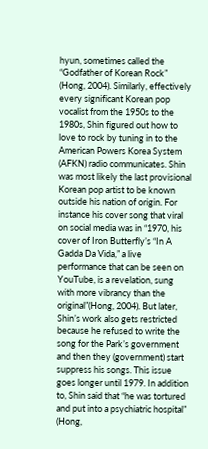hyun, sometimes called the “Godfather of Korean Rock” (Hong, 2004). Similarly, effectively every significant Korean pop vocalist from the 1950s to the 1980s, Shin figured out how to love to rock by tuning in to the American Powers Korea System (AFKN) radio communicates. Shin was most likely the last provisional Korean pop artist to be known outside his nation of origin. For instance his cover song that viral on social media was in “1970, his cover of Iron Butterfly’s “In A Gadda Da Vida,” a live performance that can be seen on YouTube, is a revelation, sung with more vibrancy than the original”(Hong, 2004). But later, Shin’s work also gets restricted because he refused to write the song for the Park’s government and then they (government) start suppress his songs. This issue goes longer until 1979. In addition to, Shin said that “he was tortured and put into a psychiatric hospital” (Hong,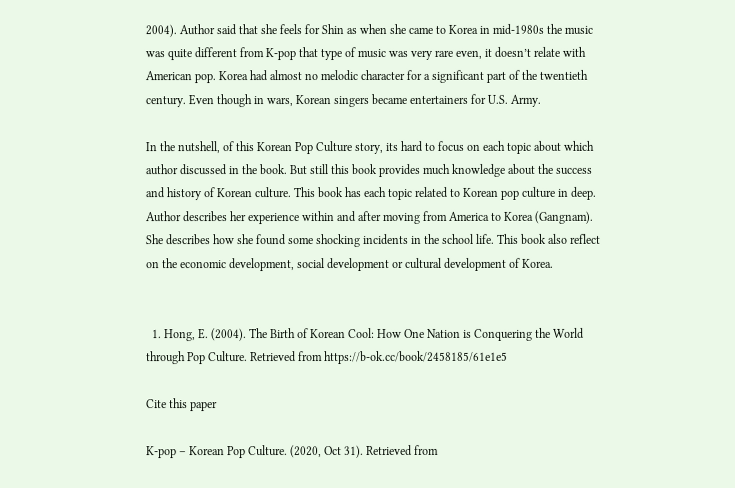2004). Author said that she feels for Shin as when she came to Korea in mid-1980s the music was quite different from K-pop that type of music was very rare even, it doesn’t relate with American pop. Korea had almost no melodic character for a significant part of the twentieth century. Even though in wars, Korean singers became entertainers for U.S. Army.

In the nutshell, of this Korean Pop Culture story, its hard to focus on each topic about which author discussed in the book. But still this book provides much knowledge about the success and history of Korean culture. This book has each topic related to Korean pop culture in deep. Author describes her experience within and after moving from America to Korea (Gangnam). She describes how she found some shocking incidents in the school life. This book also reflect on the economic development, social development or cultural development of Korea.


  1. Hong, E. (2004). The Birth of Korean Cool: How One Nation is Conquering the World through Pop Culture. Retrieved from https://b-ok.cc/book/2458185/61e1e5

Cite this paper

K-pop – Korean Pop Culture. (2020, Oct 31). Retrieved from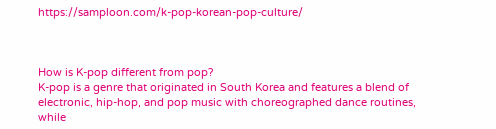https://samploon.com/k-pop-korean-pop-culture/



How is K-pop different from pop?
K-pop is a genre that originated in South Korea and features a blend of electronic, hip-hop, and pop music with choreographed dance routines, while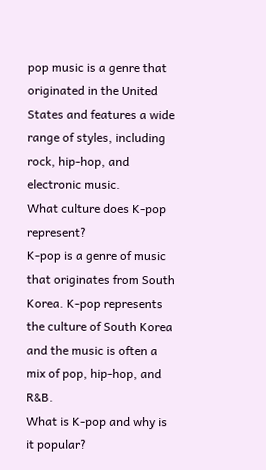pop music is a genre that originated in the United States and features a wide range of styles, including rock, hip-hop, and electronic music.
What culture does K-pop represent?
K-pop is a genre of music that originates from South Korea. K-pop represents the culture of South Korea and the music is often a mix of pop, hip-hop, and R&B.
What is K-pop and why is it popular?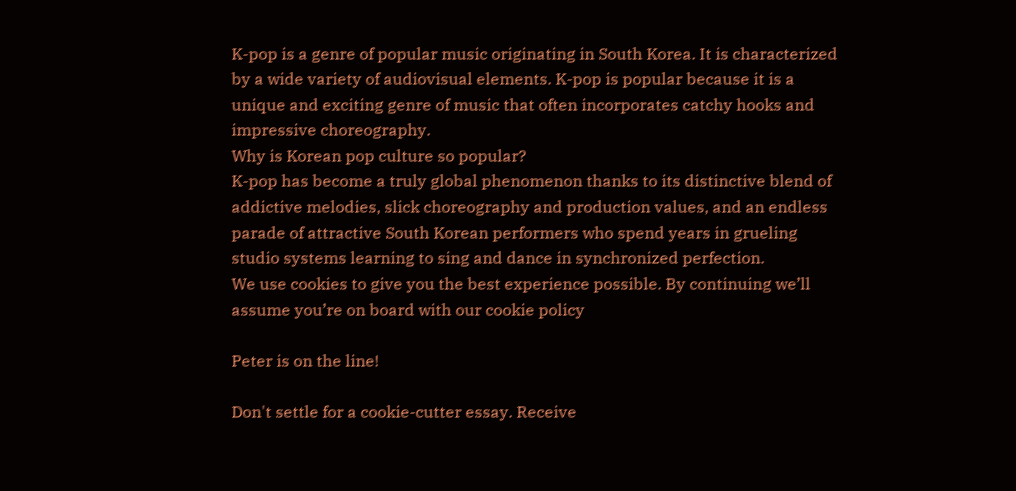K-pop is a genre of popular music originating in South Korea. It is characterized by a wide variety of audiovisual elements. K-pop is popular because it is a unique and exciting genre of music that often incorporates catchy hooks and impressive choreography.
Why is Korean pop culture so popular?
K-pop has become a truly global phenomenon thanks to its distinctive blend of addictive melodies, slick choreography and production values, and an endless parade of attractive South Korean performers who spend years in grueling studio systems learning to sing and dance in synchronized perfection.
We use cookies to give you the best experience possible. By continuing we’ll assume you’re on board with our cookie policy

Peter is on the line!

Don't settle for a cookie-cutter essay. Receive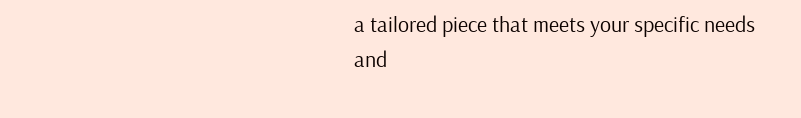a tailored piece that meets your specific needs and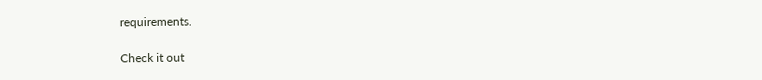requirements.

Check it out